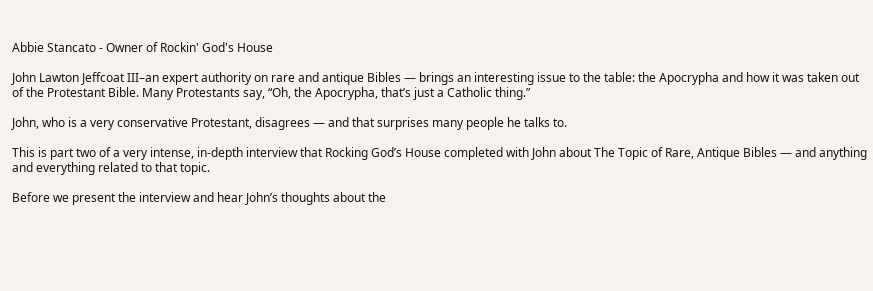Abbie Stancato - Owner of Rockin' God's House

John Lawton Jeffcoat III–an expert authority on rare and antique Bibles — brings an interesting issue to the table: the Apocrypha and how it was taken out of the Protestant Bible. Many Protestants say, “Oh, the Apocrypha, that’s just a Catholic thing.”

John, who is a very conservative Protestant, disagrees — and that surprises many people he talks to.

This is part two of a very intense, in-depth interview that Rocking God’s House completed with John about The Topic of Rare, Antique Bibles — and anything and everything related to that topic.

Before we present the interview and hear John’s thoughts about the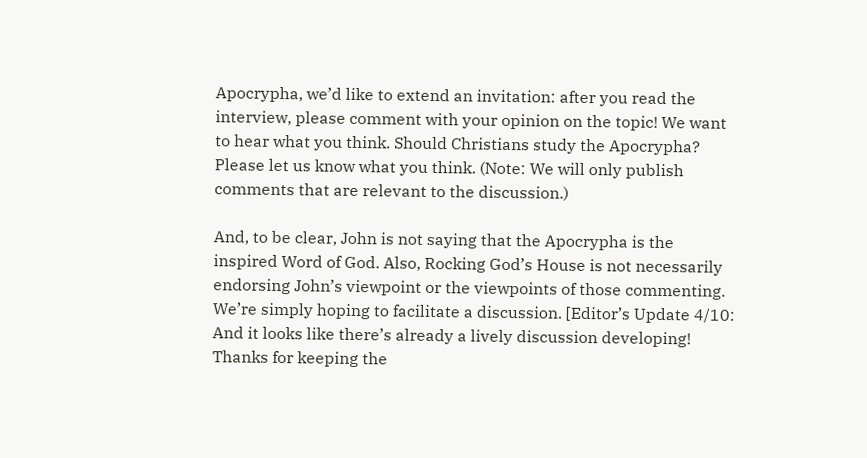Apocrypha, we’d like to extend an invitation: after you read the interview, please comment with your opinion on the topic! We want to hear what you think. Should Christians study the Apocrypha? Please let us know what you think. (Note: We will only publish comments that are relevant to the discussion.)

And, to be clear, John is not saying that the Apocrypha is the inspired Word of God. Also, Rocking God’s House is not necessarily endorsing John’s viewpoint or the viewpoints of those commenting. We’re simply hoping to facilitate a discussion. [Editor’s Update 4/10: And it looks like there’s already a lively discussion developing! Thanks for keeping the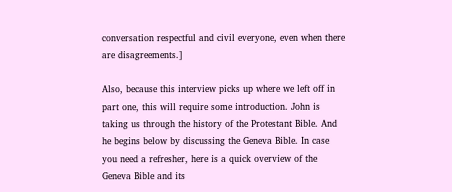conversation respectful and civil everyone, even when there are disagreements.]

Also, because this interview picks up where we left off in part one, this will require some introduction. John is taking us through the history of the Protestant Bible. And he begins below by discussing the Geneva Bible. In case you need a refresher, here is a quick overview of the Geneva Bible and its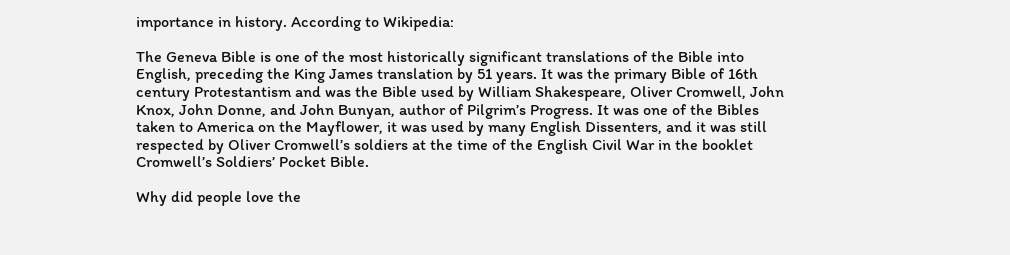importance in history. According to Wikipedia:

The Geneva Bible is one of the most historically significant translations of the Bible into English, preceding the King James translation by 51 years. It was the primary Bible of 16th century Protestantism and was the Bible used by William Shakespeare, Oliver Cromwell, John Knox, John Donne, and John Bunyan, author of Pilgrim’s Progress. It was one of the Bibles taken to America on the Mayflower, it was used by many English Dissenters, and it was still respected by Oliver Cromwell’s soldiers at the time of the English Civil War in the booklet Cromwell’s Soldiers’ Pocket Bible.

Why did people love the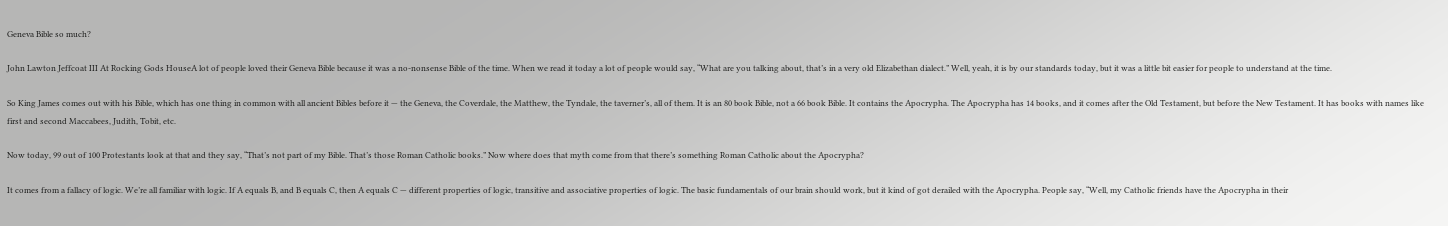Geneva Bible so much?

John Lawton Jeffcoat III At Rocking Gods HouseA lot of people loved their Geneva Bible because it was a no-nonsense Bible of the time. When we read it today a lot of people would say, “What are you talking about, that’s in a very old Elizabethan dialect.” Well, yeah, it is by our standards today, but it was a little bit easier for people to understand at the time.

So King James comes out with his Bible, which has one thing in common with all ancient Bibles before it — the Geneva, the Coverdale, the Matthew, the Tyndale, the taverner’s, all of them. It is an 80 book Bible, not a 66 book Bible. It contains the Apocrypha. The Apocrypha has 14 books, and it comes after the Old Testament, but before the New Testament. It has books with names like first and second Maccabees, Judith, Tobit, etc.

Now today, 99 out of 100 Protestants look at that and they say, “That’s not part of my Bible. That’s those Roman Catholic books.” Now where does that myth come from that there’s something Roman Catholic about the Apocrypha?

It comes from a fallacy of logic. We’re all familiar with logic. If A equals B, and B equals C, then A equals C — different properties of logic, transitive and associative properties of logic. The basic fundamentals of our brain should work, but it kind of got derailed with the Apocrypha. People say, “Well, my Catholic friends have the Apocrypha in their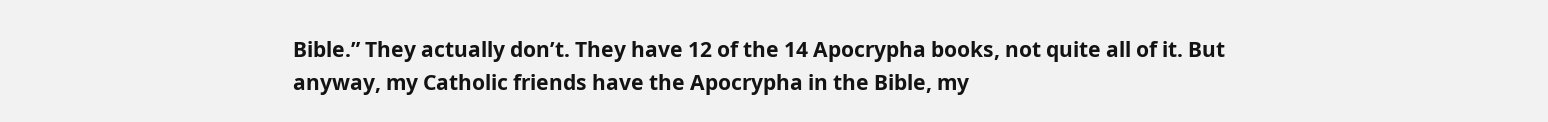Bible.” They actually don’t. They have 12 of the 14 Apocrypha books, not quite all of it. But anyway, my Catholic friends have the Apocrypha in the Bible, my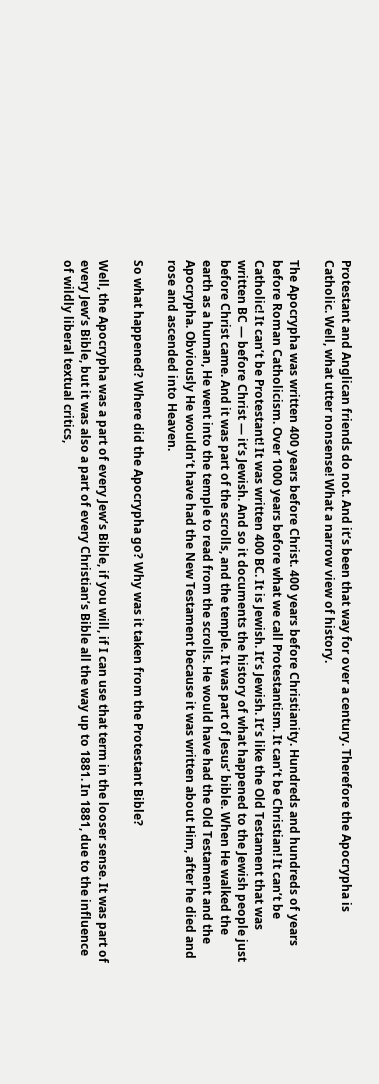Protestant and Anglican friends do not. And it’s been that way for over a century. Therefore the Apocrypha is Catholic. Well, what utter nonsense! What a narrow view of history.

The Apocrypha was written 400 years before Christ. 400 years before Christianity. Hundreds and hundreds of years before Roman Catholicism. Over 1000 years before what we call Protestantism. It can’t be Christian! It can’t be Catholic! It can’t be Protestant! It was written 400 BC. It is Jewish. It’s Jewish. It’s like the Old Testament that was written BC — before Christ — it’s Jewish. And so it documents the history of what happened to the Jewish people just before Christ came. And it was part of the scrolls, and the temple. It was part of Jesus’ bible. When He walked the earth as a human, He went into the temple to read from the scrolls. He would have had the Old Testament and the Apocrypha. Obviously He wouldn’t have had the New Testament because it was written about Him, after he died and rose and ascended into Heaven.

So what happened? Where did the Apocrypha go? Why was it taken from the Protestant Bible?

Well, the Apocrypha was a part of every Jew’s Bible, if you will, if I can use that term in the looser sense. It was part of every Jew’s Bible, but it was also a part of every Christian’s Bible all the way up to 1881. In 1881, due to the influence of wildly liberal textual critics,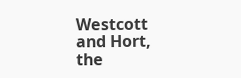Westcott and Hort, the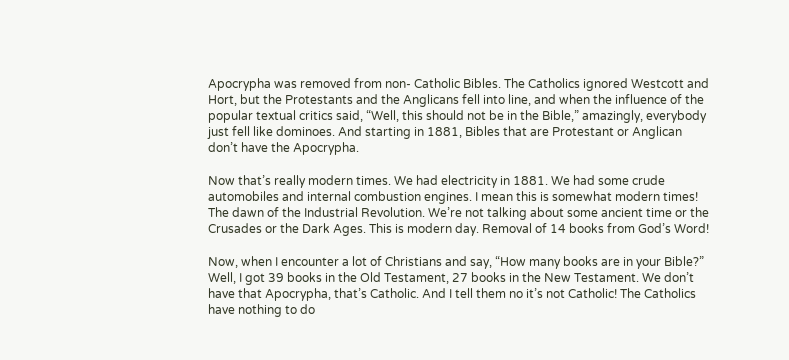Apocrypha was removed from non- Catholic Bibles. The Catholics ignored Westcott and Hort, but the Protestants and the Anglicans fell into line, and when the influence of the popular textual critics said, “Well, this should not be in the Bible,” amazingly, everybody just fell like dominoes. And starting in 1881, Bibles that are Protestant or Anglican don’t have the Apocrypha.

Now that’s really modern times. We had electricity in 1881. We had some crude automobiles and internal combustion engines. I mean this is somewhat modern times! The dawn of the Industrial Revolution. We’re not talking about some ancient time or the Crusades or the Dark Ages. This is modern day. Removal of 14 books from God’s Word!

Now, when I encounter a lot of Christians and say, “How many books are in your Bible?” Well, I got 39 books in the Old Testament, 27 books in the New Testament. We don’t have that Apocrypha, that’s Catholic. And I tell them no it’s not Catholic! The Catholics have nothing to do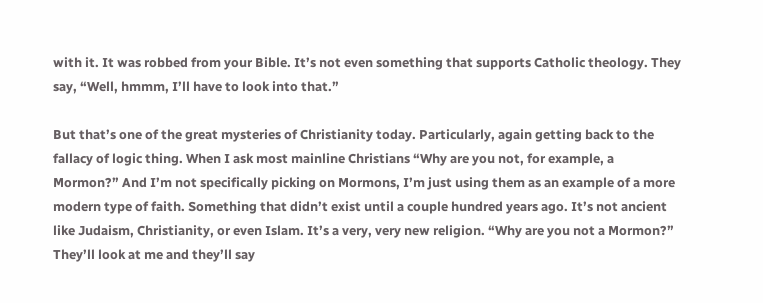with it. It was robbed from your Bible. It’s not even something that supports Catholic theology. They say, “Well, hmmm, I’ll have to look into that.”

But that’s one of the great mysteries of Christianity today. Particularly, again getting back to the fallacy of logic thing. When I ask most mainline Christians “Why are you not, for example, a Mormon?” And I’m not specifically picking on Mormons, I’m just using them as an example of a more modern type of faith. Something that didn’t exist until a couple hundred years ago. It’s not ancient like Judaism, Christianity, or even Islam. It’s a very, very new religion. “Why are you not a Mormon?” They’ll look at me and they’ll say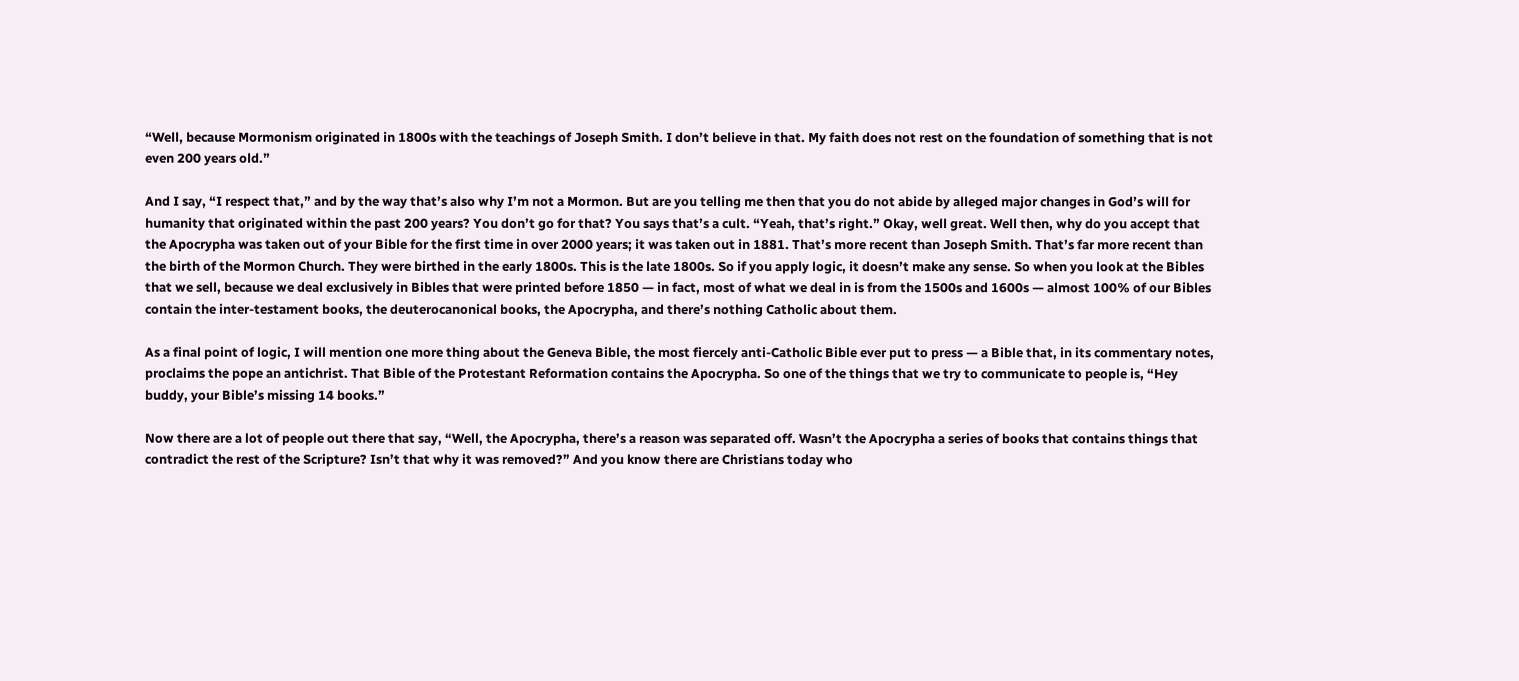“Well, because Mormonism originated in 1800s with the teachings of Joseph Smith. I don’t believe in that. My faith does not rest on the foundation of something that is not even 200 years old.”

And I say, “I respect that,” and by the way that’s also why I’m not a Mormon. But are you telling me then that you do not abide by alleged major changes in God’s will for humanity that originated within the past 200 years? You don’t go for that? You says that’s a cult. “Yeah, that’s right.” Okay, well great. Well then, why do you accept that the Apocrypha was taken out of your Bible for the first time in over 2000 years; it was taken out in 1881. That’s more recent than Joseph Smith. That’s far more recent than the birth of the Mormon Church. They were birthed in the early 1800s. This is the late 1800s. So if you apply logic, it doesn’t make any sense. So when you look at the Bibles that we sell, because we deal exclusively in Bibles that were printed before 1850 — in fact, most of what we deal in is from the 1500s and 1600s — almost 100% of our Bibles contain the inter-testament books, the deuterocanonical books, the Apocrypha, and there’s nothing Catholic about them.

As a final point of logic, I will mention one more thing about the Geneva Bible, the most fiercely anti-Catholic Bible ever put to press — a Bible that, in its commentary notes, proclaims the pope an antichrist. That Bible of the Protestant Reformation contains the Apocrypha. So one of the things that we try to communicate to people is, “Hey buddy, your Bible’s missing 14 books.”

Now there are a lot of people out there that say, “Well, the Apocrypha, there’s a reason was separated off. Wasn’t the Apocrypha a series of books that contains things that contradict the rest of the Scripture? Isn’t that why it was removed?” And you know there are Christians today who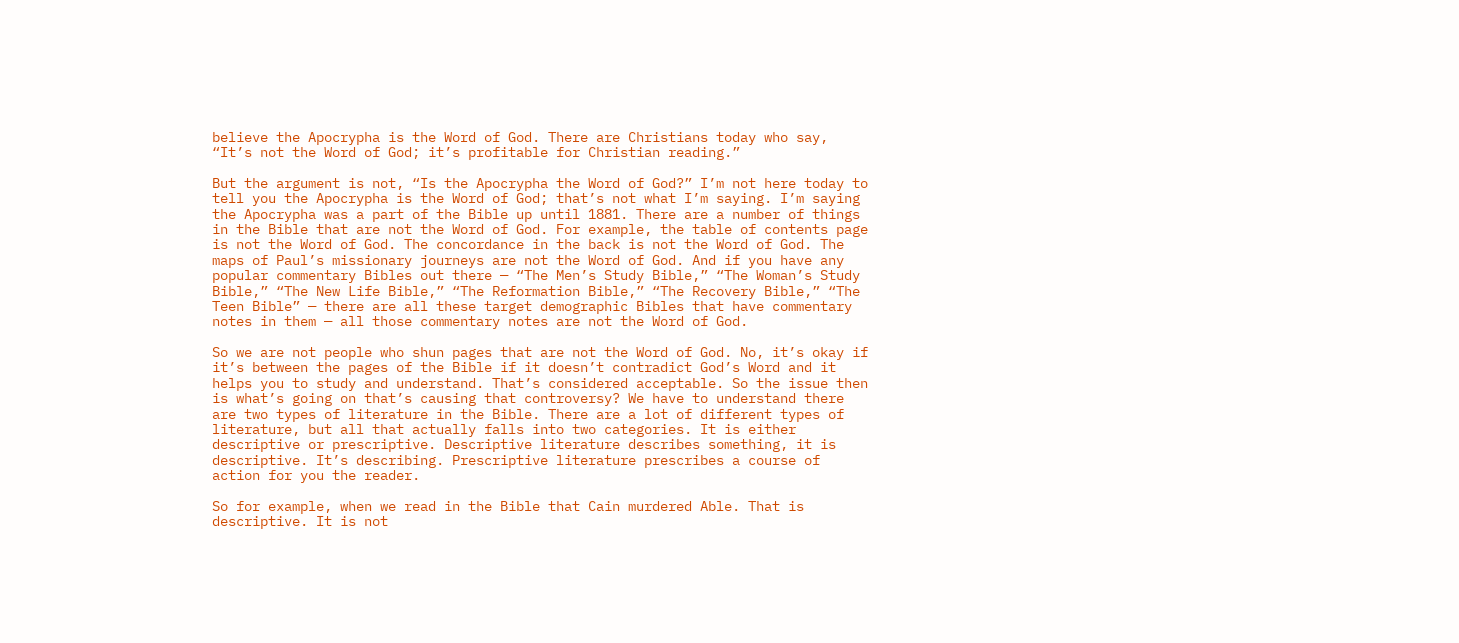believe the Apocrypha is the Word of God. There are Christians today who say, “It’s not the Word of God; it’s profitable for Christian reading.”

But the argument is not, “Is the Apocrypha the Word of God?” I’m not here today to tell you the Apocrypha is the Word of God; that’s not what I’m saying. I’m saying the Apocrypha was a part of the Bible up until 1881. There are a number of things in the Bible that are not the Word of God. For example, the table of contents page is not the Word of God. The concordance in the back is not the Word of God. The maps of Paul’s missionary journeys are not the Word of God. And if you have any popular commentary Bibles out there — “The Men’s Study Bible,” “The Woman’s Study Bible,” “The New Life Bible,” “The Reformation Bible,” “The Recovery Bible,” “The Teen Bible” — there are all these target demographic Bibles that have commentary notes in them — all those commentary notes are not the Word of God.

So we are not people who shun pages that are not the Word of God. No, it’s okay if it’s between the pages of the Bible if it doesn’t contradict God’s Word and it helps you to study and understand. That’s considered acceptable. So the issue then is what’s going on that’s causing that controversy? We have to understand there are two types of literature in the Bible. There are a lot of different types of literature, but all that actually falls into two categories. It is either descriptive or prescriptive. Descriptive literature describes something, it is descriptive. It’s describing. Prescriptive literature prescribes a course of action for you the reader.

So for example, when we read in the Bible that Cain murdered Able. That is descriptive. It is not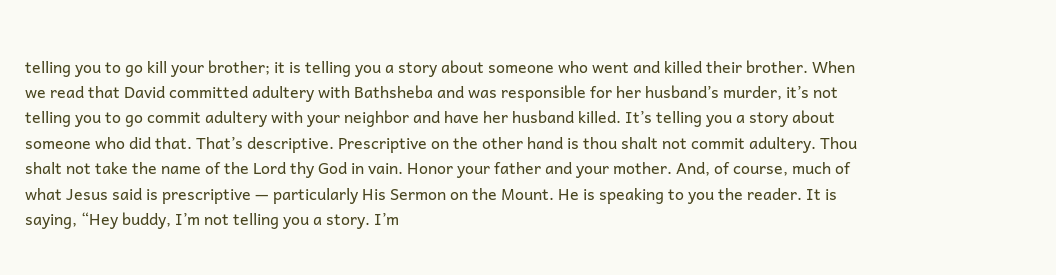telling you to go kill your brother; it is telling you a story about someone who went and killed their brother. When we read that David committed adultery with Bathsheba and was responsible for her husband’s murder, it’s not telling you to go commit adultery with your neighbor and have her husband killed. It’s telling you a story about someone who did that. That’s descriptive. Prescriptive on the other hand is thou shalt not commit adultery. Thou shalt not take the name of the Lord thy God in vain. Honor your father and your mother. And, of course, much of what Jesus said is prescriptive — particularly His Sermon on the Mount. He is speaking to you the reader. It is saying, “Hey buddy, I’m not telling you a story. I’m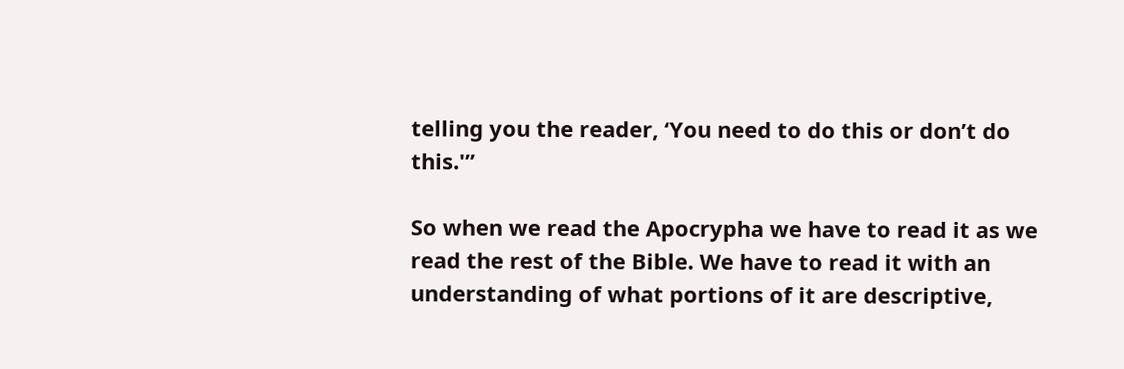telling you the reader, ‘You need to do this or don’t do this.'”

So when we read the Apocrypha we have to read it as we read the rest of the Bible. We have to read it with an understanding of what portions of it are descriptive,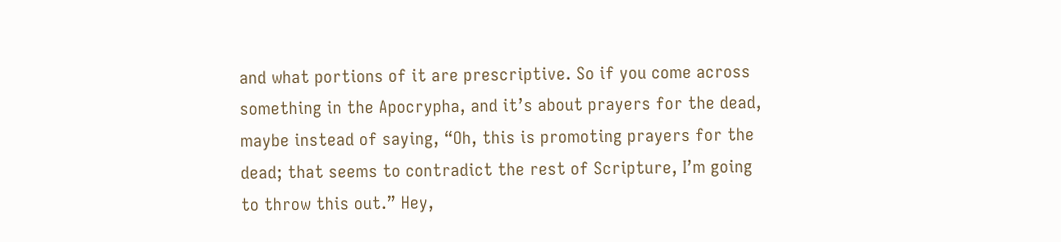and what portions of it are prescriptive. So if you come across something in the Apocrypha, and it’s about prayers for the dead, maybe instead of saying, “Oh, this is promoting prayers for the dead; that seems to contradict the rest of Scripture, I’m going to throw this out.” Hey,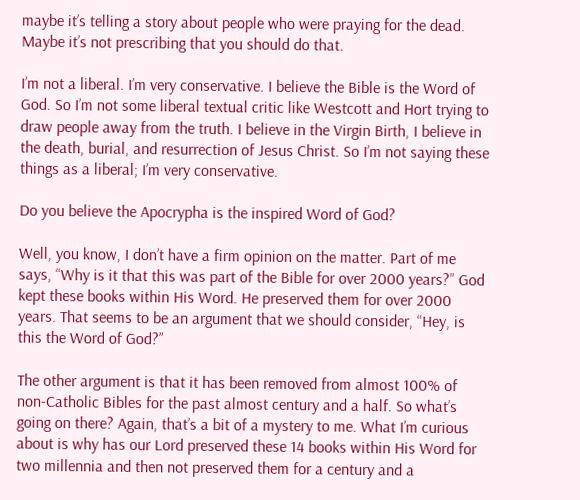maybe it’s telling a story about people who were praying for the dead. Maybe it’s not prescribing that you should do that.

I’m not a liberal. I’m very conservative. I believe the Bible is the Word of God. So I’m not some liberal textual critic like Westcott and Hort trying to draw people away from the truth. I believe in the Virgin Birth, I believe in the death, burial, and resurrection of Jesus Christ. So I’m not saying these things as a liberal; I’m very conservative.

Do you believe the Apocrypha is the inspired Word of God?

Well, you know, I don’t have a firm opinion on the matter. Part of me says, “Why is it that this was part of the Bible for over 2000 years?” God kept these books within His Word. He preserved them for over 2000 years. That seems to be an argument that we should consider, “Hey, is this the Word of God?”

The other argument is that it has been removed from almost 100% of non-Catholic Bibles for the past almost century and a half. So what’s going on there? Again, that’s a bit of a mystery to me. What I’m curious about is why has our Lord preserved these 14 books within His Word for two millennia and then not preserved them for a century and a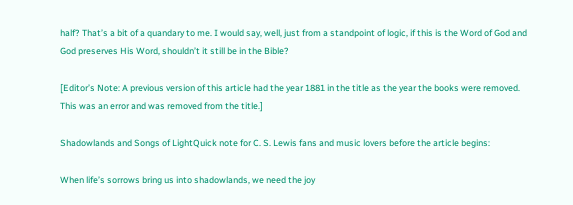half? That’s a bit of a quandary to me. I would say, well, just from a standpoint of logic, if this is the Word of God and God preserves His Word, shouldn’t it still be in the Bible?

[Editor’s Note: A previous version of this article had the year 1881 in the title as the year the books were removed. This was an error and was removed from the title.]

Shadowlands and Songs of LightQuick note for C. S. Lewis fans and music lovers before the article begins:

When life’s sorrows bring us into shadowlands, we need the joy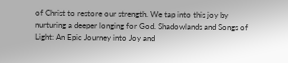of Christ to restore our strength. We tap into this joy by nurturing a deeper longing for God. Shadowlands and Songs of Light: An Epic Journey into Joy and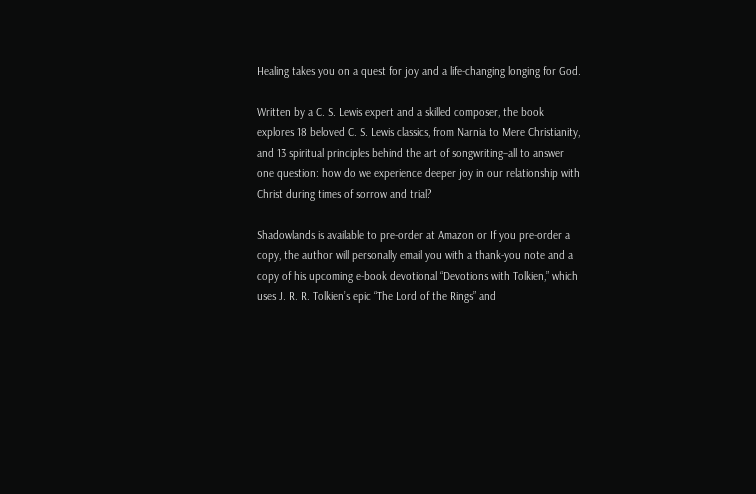Healing takes you on a quest for joy and a life-changing longing for God.

Written by a C. S. Lewis expert and a skilled composer, the book explores 18 beloved C. S. Lewis classics, from Narnia to Mere Christianity, and 13 spiritual principles behind the art of songwriting–all to answer one question: how do we experience deeper joy in our relationship with Christ during times of sorrow and trial?

Shadowlands is available to pre-order at Amazon or If you pre-order a copy, the author will personally email you with a thank-you note and a copy of his upcoming e-book devotional “Devotions with Tolkien,” which uses J. R. R. Tolkien’s epic “The Lord of the Rings” and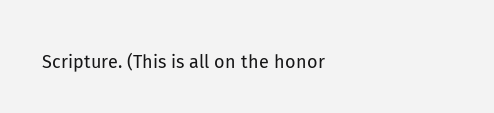Scripture. (This is all on the honor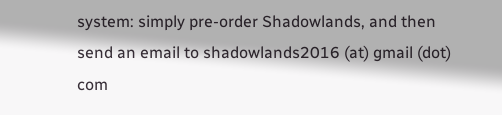system: simply pre-order Shadowlands, and then send an email to shadowlands2016 (at) gmail (dot) com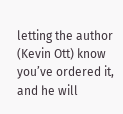letting the author (Kevin Ott) know you’ve ordered it, and he will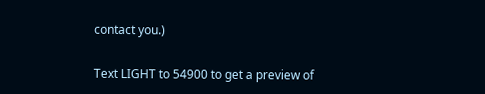contact you.)

Text LIGHT to 54900 to get a preview of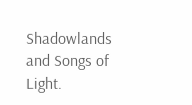Shadowlands and Songs of Light.